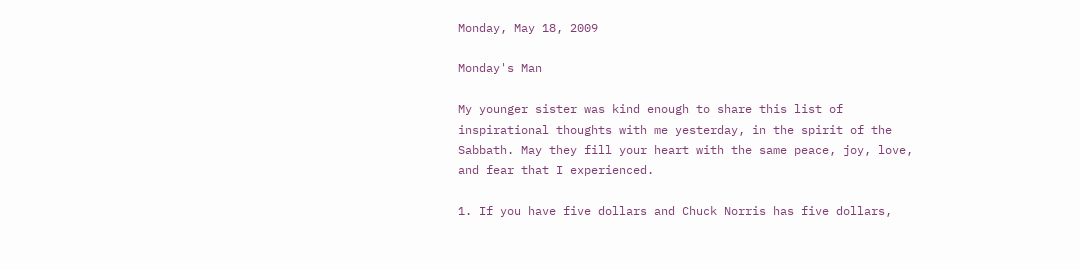Monday, May 18, 2009

Monday's Man

My younger sister was kind enough to share this list of inspirational thoughts with me yesterday, in the spirit of the Sabbath. May they fill your heart with the same peace, joy, love, and fear that I experienced.

1. If you have five dollars and Chuck Norris has five dollars,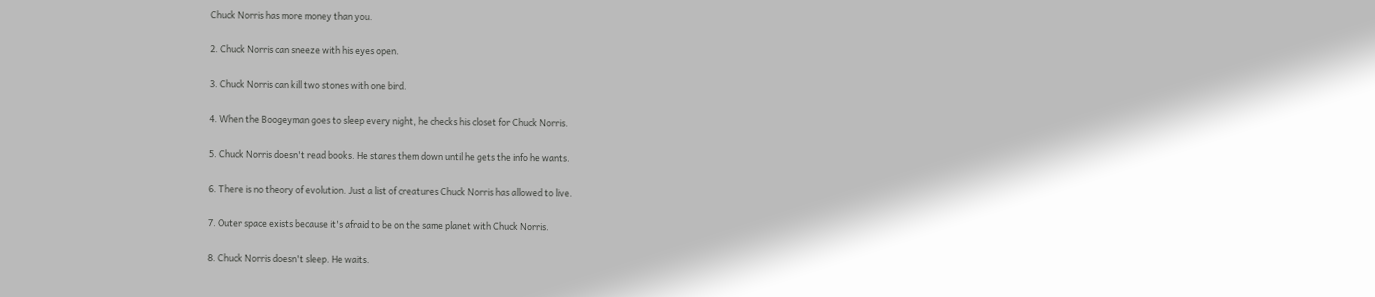Chuck Norris has more money than you.

2. Chuck Norris can sneeze with his eyes open.

3. Chuck Norris can kill two stones with one bird.

4. When the Boogeyman goes to sleep every night, he checks his closet for Chuck Norris.

5. Chuck Norris doesn't read books. He stares them down until he gets the info he wants.

6. There is no theory of evolution. Just a list of creatures Chuck Norris has allowed to live.

7. Outer space exists because it's afraid to be on the same planet with Chuck Norris.

8. Chuck Norris doesn't sleep. He waits.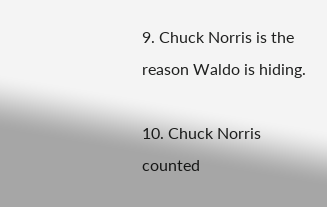9. Chuck Norris is the reason Waldo is hiding.

10. Chuck Norris counted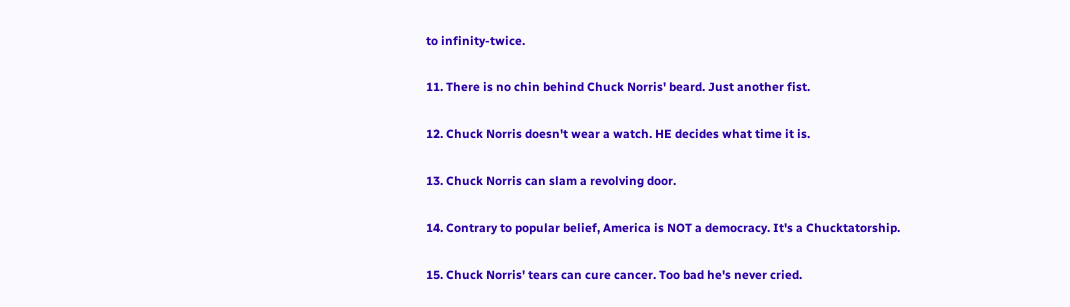to infinity-twice.

11. There is no chin behind Chuck Norris' beard. Just another fist.

12. Chuck Norris doesn't wear a watch. HE decides what time it is.

13. Chuck Norris can slam a revolving door.

14. Contrary to popular belief, America is NOT a democracy. It's a Chucktatorship.

15. Chuck Norris' tears can cure cancer. Too bad he's never cried.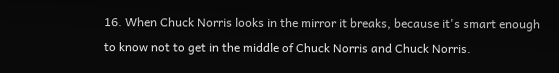16. When Chuck Norris looks in the mirror it breaks, because it's smart enough to know not to get in the middle of Chuck Norris and Chuck Norris.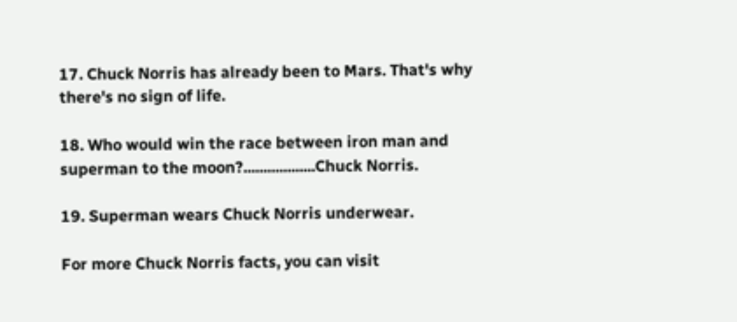17. Chuck Norris has already been to Mars. That's why there's no sign of life.

18. Who would win the race between iron man and superman to the moon?..................Chuck Norris.

19. Superman wears Chuck Norris underwear.

For more Chuck Norris facts, you can visit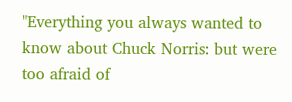"Everything you always wanted to know about Chuck Norris: but were too afraid of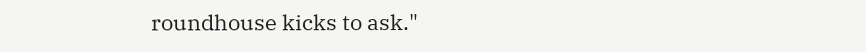roundhouse kicks to ask."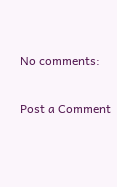No comments:

Post a Comment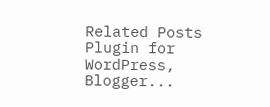Related Posts Plugin for WordPress, Blogger...